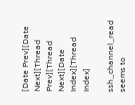[Date Prev][Date Next][Thread Prev][Thread Next][Date Index][Thread Index]

ssh_channel_read seems to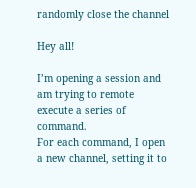randomly close the channel

Hey all!

I’m opening a session and am trying to remote execute a series of command.
For each command, I open a new channel, setting it to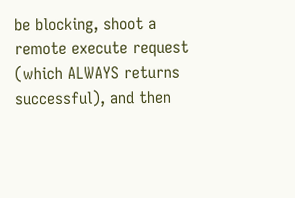be blocking, shoot a remote execute request (which ALWAYS returns successful), and then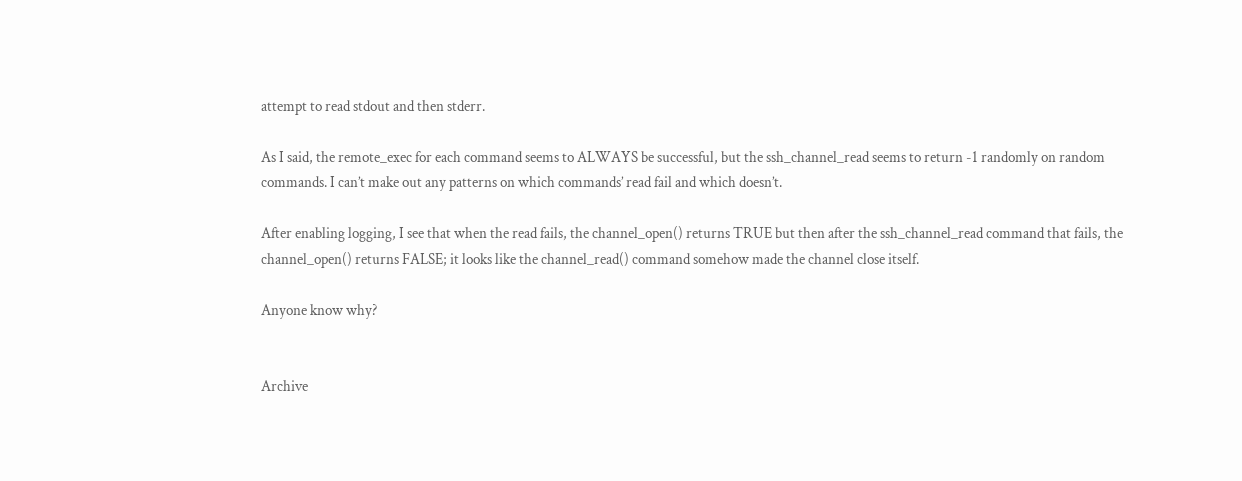attempt to read stdout and then stderr.

As I said, the remote_exec for each command seems to ALWAYS be successful, but the ssh_channel_read seems to return -1 randomly on random commands. I can’t make out any patterns on which commands’ read fail and which doesn’t.

After enabling logging, I see that when the read fails, the channel_open() returns TRUE but then after the ssh_channel_read command that fails, the channel_open() returns FALSE; it looks like the channel_read() command somehow made the channel close itself.

Anyone know why?


Archive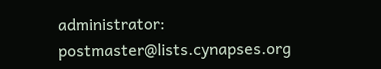administrator: postmaster@lists.cynapses.org